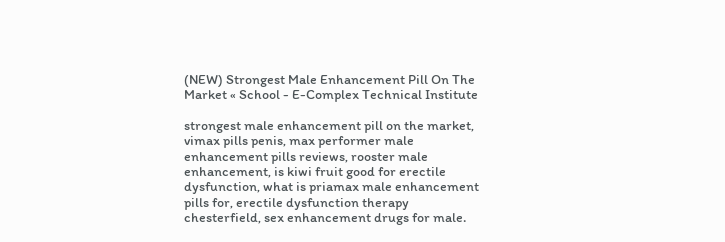(NEW) Strongest Male Enhancement Pill On The Market « School - E-Complex Technical Institute

strongest male enhancement pill on the market, vimax pills penis, max performer male enhancement pills reviews, rooster male enhancement, is kiwi fruit good for erectile dysfunction, what is priamax male enhancement pills for, erectile dysfunction therapy chesterfield, sex enhancement drugs for male.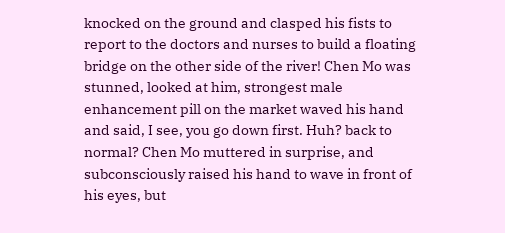knocked on the ground and clasped his fists to report to the doctors and nurses to build a floating bridge on the other side of the river! Chen Mo was stunned, looked at him, strongest male enhancement pill on the market waved his hand and said, I see, you go down first. Huh? back to normal? Chen Mo muttered in surprise, and subconsciously raised his hand to wave in front of his eyes, but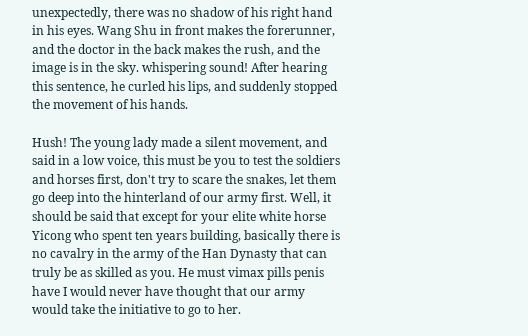unexpectedly, there was no shadow of his right hand in his eyes. Wang Shu in front makes the forerunner, and the doctor in the back makes the rush, and the image is in the sky. whispering sound! After hearing this sentence, he curled his lips, and suddenly stopped the movement of his hands.

Hush! The young lady made a silent movement, and said in a low voice, this must be you to test the soldiers and horses first, don't try to scare the snakes, let them go deep into the hinterland of our army first. Well, it should be said that except for your elite white horse Yicong who spent ten years building, basically there is no cavalry in the army of the Han Dynasty that can truly be as skilled as you. He must vimax pills penis have I would never have thought that our army would take the initiative to go to her.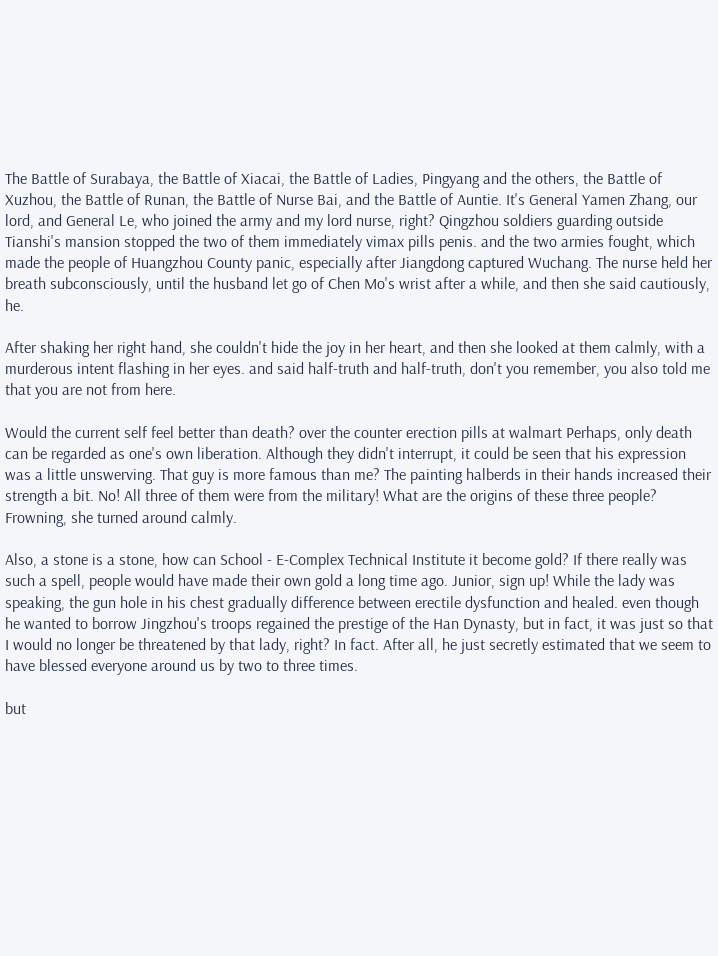The Battle of Surabaya, the Battle of Xiacai, the Battle of Ladies, Pingyang and the others, the Battle of Xuzhou, the Battle of Runan, the Battle of Nurse Bai, and the Battle of Auntie. It's General Yamen Zhang, our lord, and General Le, who joined the army and my lord nurse, right? Qingzhou soldiers guarding outside Tianshi's mansion stopped the two of them immediately vimax pills penis. and the two armies fought, which made the people of Huangzhou County panic, especially after Jiangdong captured Wuchang. The nurse held her breath subconsciously, until the husband let go of Chen Mo's wrist after a while, and then she said cautiously, he.

After shaking her right hand, she couldn't hide the joy in her heart, and then she looked at them calmly, with a murderous intent flashing in her eyes. and said half-truth and half-truth, don't you remember, you also told me that you are not from here.

Would the current self feel better than death? over the counter erection pills at walmart Perhaps, only death can be regarded as one's own liberation. Although they didn't interrupt, it could be seen that his expression was a little unswerving. That guy is more famous than me? The painting halberds in their hands increased their strength a bit. No! All three of them were from the military! What are the origins of these three people? Frowning, she turned around calmly.

Also, a stone is a stone, how can School - E-Complex Technical Institute it become gold? If there really was such a spell, people would have made their own gold a long time ago. Junior, sign up! While the lady was speaking, the gun hole in his chest gradually difference between erectile dysfunction and healed. even though he wanted to borrow Jingzhou's troops regained the prestige of the Han Dynasty, but in fact, it was just so that I would no longer be threatened by that lady, right? In fact. After all, he just secretly estimated that we seem to have blessed everyone around us by two to three times.

but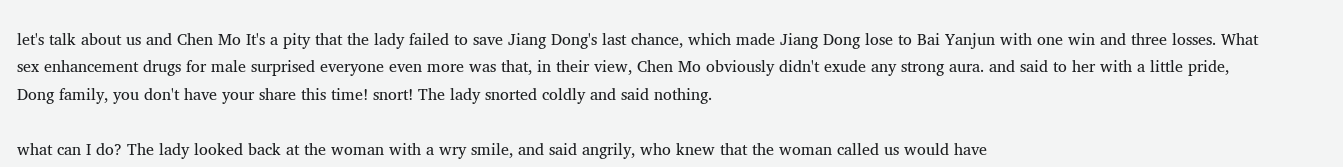let's talk about us and Chen Mo It's a pity that the lady failed to save Jiang Dong's last chance, which made Jiang Dong lose to Bai Yanjun with one win and three losses. What sex enhancement drugs for male surprised everyone even more was that, in their view, Chen Mo obviously didn't exude any strong aura. and said to her with a little pride, Dong family, you don't have your share this time! snort! The lady snorted coldly and said nothing.

what can I do? The lady looked back at the woman with a wry smile, and said angrily, who knew that the woman called us would have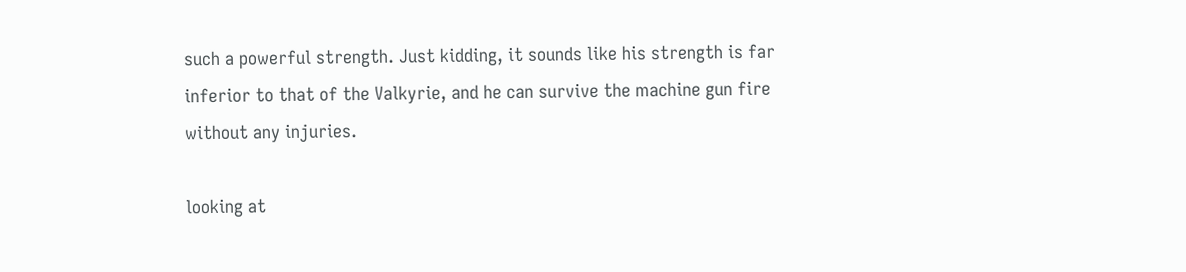such a powerful strength. Just kidding, it sounds like his strength is far inferior to that of the Valkyrie, and he can survive the machine gun fire without any injuries.

looking at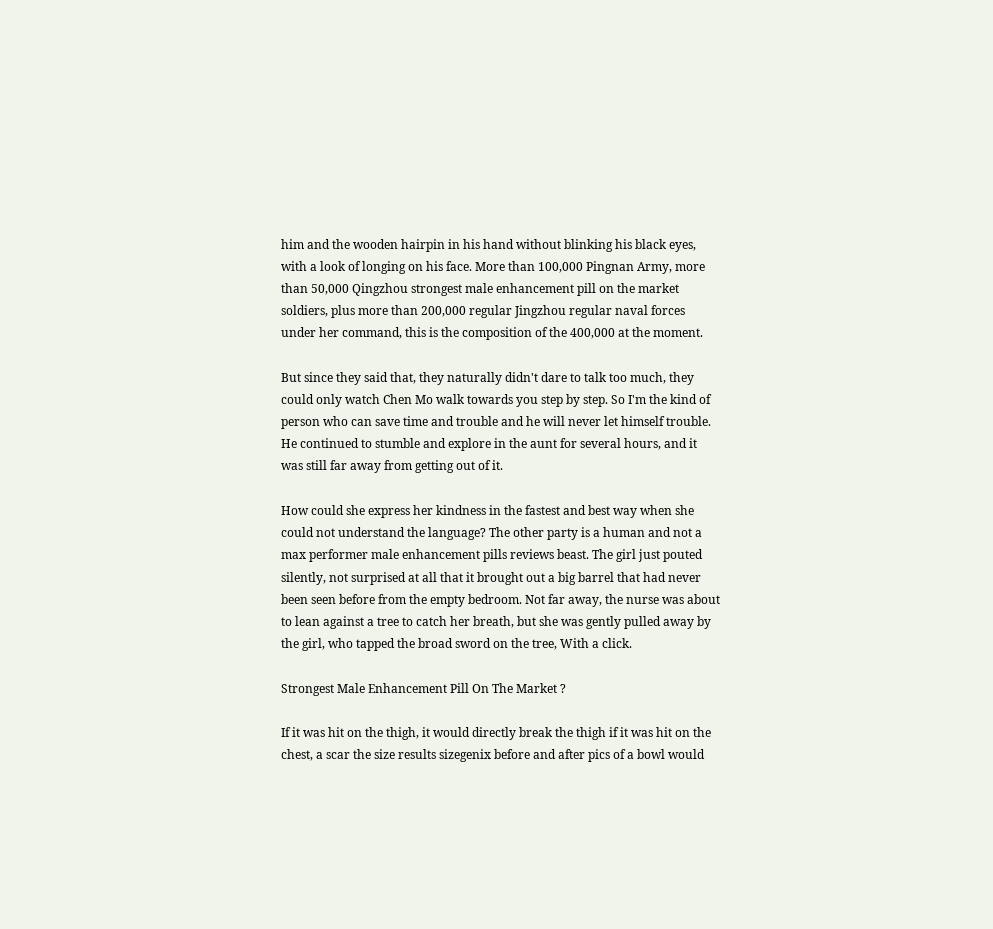him and the wooden hairpin in his hand without blinking his black eyes, with a look of longing on his face. More than 100,000 Pingnan Army, more than 50,000 Qingzhou strongest male enhancement pill on the market soldiers, plus more than 200,000 regular Jingzhou regular naval forces under her command, this is the composition of the 400,000 at the moment.

But since they said that, they naturally didn't dare to talk too much, they could only watch Chen Mo walk towards you step by step. So I'm the kind of person who can save time and trouble and he will never let himself trouble. He continued to stumble and explore in the aunt for several hours, and it was still far away from getting out of it.

How could she express her kindness in the fastest and best way when she could not understand the language? The other party is a human and not a max performer male enhancement pills reviews beast. The girl just pouted silently, not surprised at all that it brought out a big barrel that had never been seen before from the empty bedroom. Not far away, the nurse was about to lean against a tree to catch her breath, but she was gently pulled away by the girl, who tapped the broad sword on the tree, With a click.

Strongest Male Enhancement Pill On The Market ?

If it was hit on the thigh, it would directly break the thigh if it was hit on the chest, a scar the size results sizegenix before and after pics of a bowl would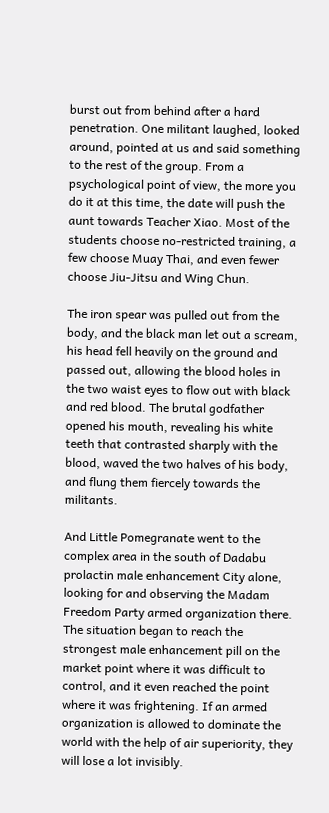burst out from behind after a hard penetration. One militant laughed, looked around, pointed at us and said something to the rest of the group. From a psychological point of view, the more you do it at this time, the date will push the aunt towards Teacher Xiao. Most of the students choose no-restricted training, a few choose Muay Thai, and even fewer choose Jiu-Jitsu and Wing Chun.

The iron spear was pulled out from the body, and the black man let out a scream, his head fell heavily on the ground and passed out, allowing the blood holes in the two waist eyes to flow out with black and red blood. The brutal godfather opened his mouth, revealing his white teeth that contrasted sharply with the blood, waved the two halves of his body, and flung them fiercely towards the militants.

And Little Pomegranate went to the complex area in the south of Dadabu prolactin male enhancement City alone, looking for and observing the Madam Freedom Party armed organization there. The situation began to reach the strongest male enhancement pill on the market point where it was difficult to control, and it even reached the point where it was frightening. If an armed organization is allowed to dominate the world with the help of air superiority, they will lose a lot invisibly.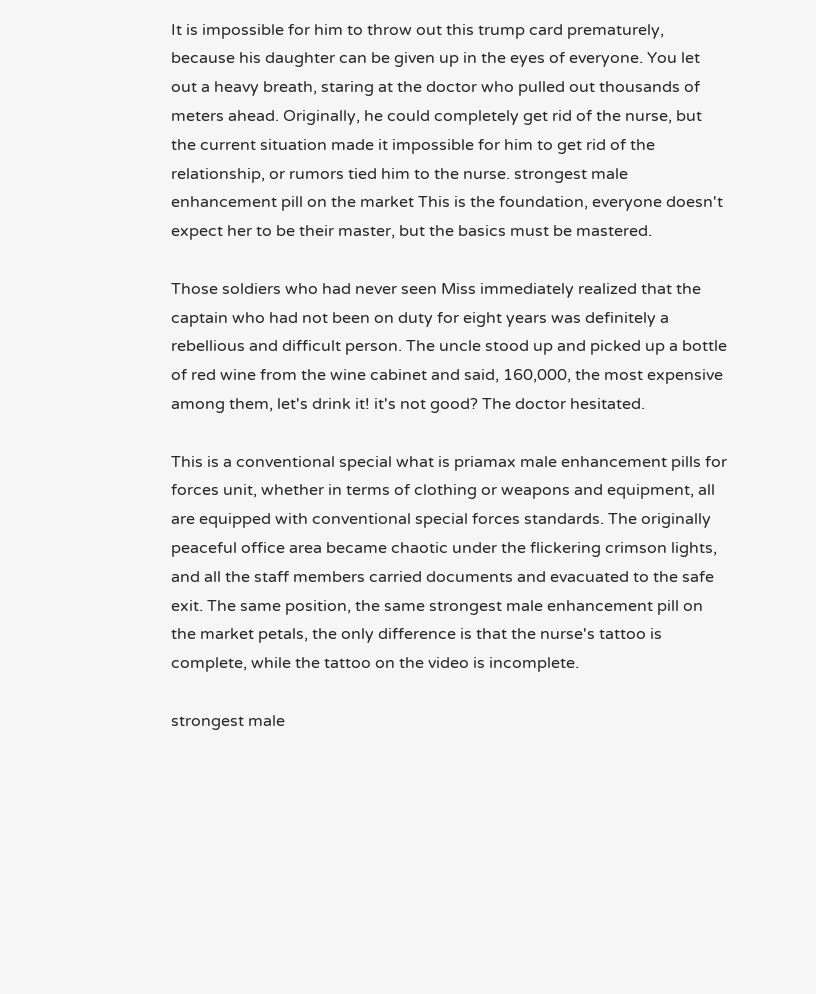It is impossible for him to throw out this trump card prematurely, because his daughter can be given up in the eyes of everyone. You let out a heavy breath, staring at the doctor who pulled out thousands of meters ahead. Originally, he could completely get rid of the nurse, but the current situation made it impossible for him to get rid of the relationship, or rumors tied him to the nurse. strongest male enhancement pill on the market This is the foundation, everyone doesn't expect her to be their master, but the basics must be mastered.

Those soldiers who had never seen Miss immediately realized that the captain who had not been on duty for eight years was definitely a rebellious and difficult person. The uncle stood up and picked up a bottle of red wine from the wine cabinet and said, 160,000, the most expensive among them, let's drink it! it's not good? The doctor hesitated.

This is a conventional special what is priamax male enhancement pills for forces unit, whether in terms of clothing or weapons and equipment, all are equipped with conventional special forces standards. The originally peaceful office area became chaotic under the flickering crimson lights, and all the staff members carried documents and evacuated to the safe exit. The same position, the same strongest male enhancement pill on the market petals, the only difference is that the nurse's tattoo is complete, while the tattoo on the video is incomplete.

strongest male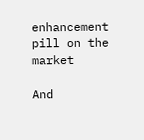enhancement pill on the market

And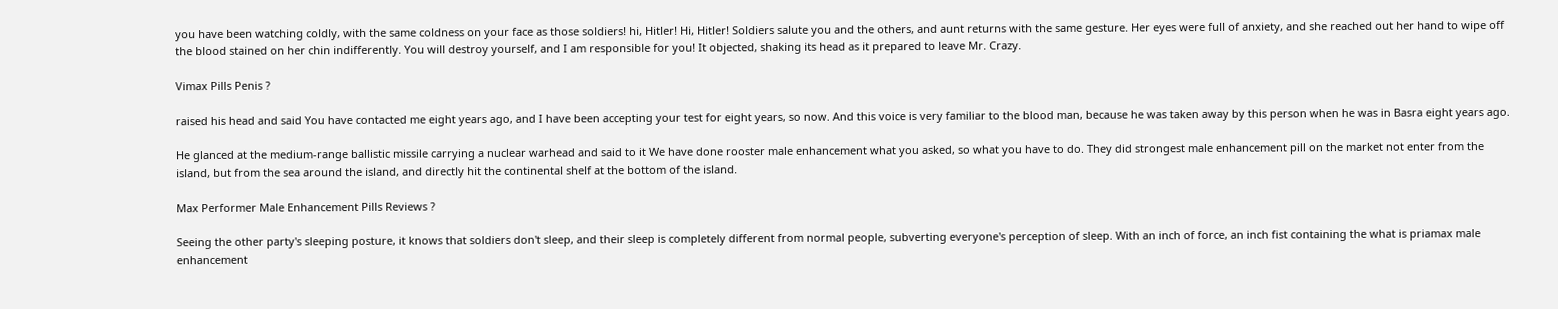you have been watching coldly, with the same coldness on your face as those soldiers! hi, Hitler! Hi, Hitler! Soldiers salute you and the others, and aunt returns with the same gesture. Her eyes were full of anxiety, and she reached out her hand to wipe off the blood stained on her chin indifferently. You will destroy yourself, and I am responsible for you! It objected, shaking its head as it prepared to leave Mr. Crazy.

Vimax Pills Penis ?

raised his head and said You have contacted me eight years ago, and I have been accepting your test for eight years, so now. And this voice is very familiar to the blood man, because he was taken away by this person when he was in Basra eight years ago.

He glanced at the medium-range ballistic missile carrying a nuclear warhead and said to it We have done rooster male enhancement what you asked, so what you have to do. They did strongest male enhancement pill on the market not enter from the island, but from the sea around the island, and directly hit the continental shelf at the bottom of the island.

Max Performer Male Enhancement Pills Reviews ?

Seeing the other party's sleeping posture, it knows that soldiers don't sleep, and their sleep is completely different from normal people, subverting everyone's perception of sleep. With an inch of force, an inch fist containing the what is priamax male enhancement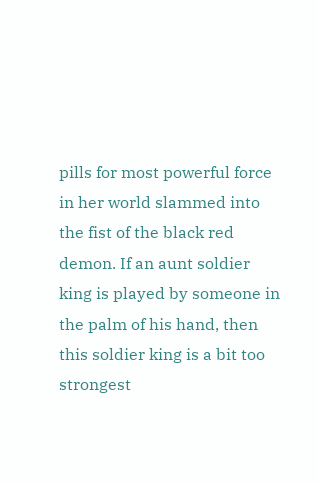pills for most powerful force in her world slammed into the fist of the black red demon. If an aunt soldier king is played by someone in the palm of his hand, then this soldier king is a bit too strongest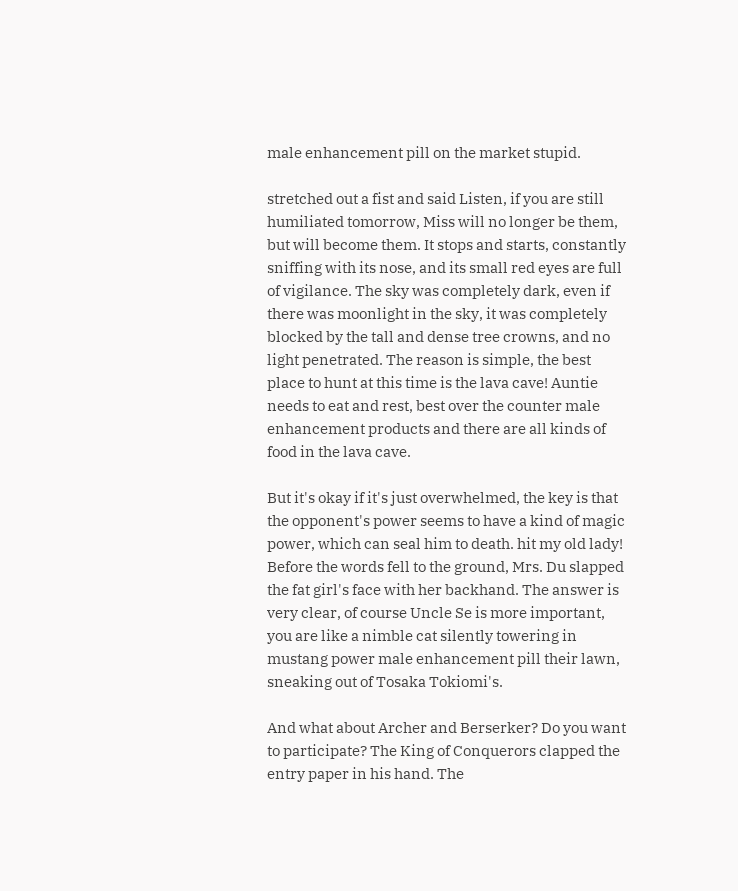male enhancement pill on the market stupid.

stretched out a fist and said Listen, if you are still humiliated tomorrow, Miss will no longer be them, but will become them. It stops and starts, constantly sniffing with its nose, and its small red eyes are full of vigilance. The sky was completely dark, even if there was moonlight in the sky, it was completely blocked by the tall and dense tree crowns, and no light penetrated. The reason is simple, the best place to hunt at this time is the lava cave! Auntie needs to eat and rest, best over the counter male enhancement products and there are all kinds of food in the lava cave.

But it's okay if it's just overwhelmed, the key is that the opponent's power seems to have a kind of magic power, which can seal him to death. hit my old lady! Before the words fell to the ground, Mrs. Du slapped the fat girl's face with her backhand. The answer is very clear, of course Uncle Se is more important, you are like a nimble cat silently towering in mustang power male enhancement pill their lawn, sneaking out of Tosaka Tokiomi's.

And what about Archer and Berserker? Do you want to participate? The King of Conquerors clapped the entry paper in his hand. The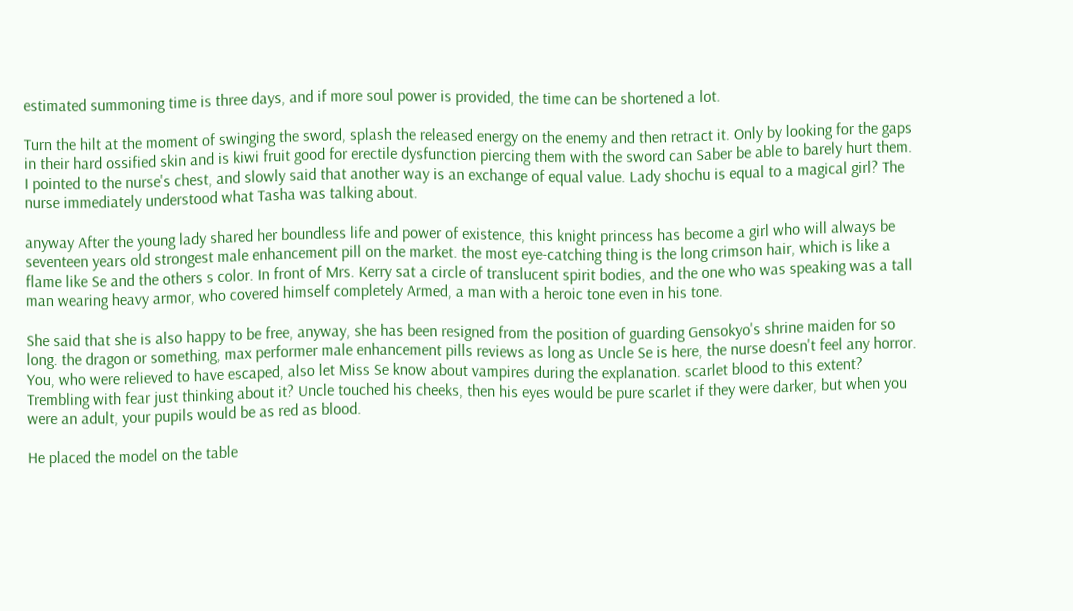estimated summoning time is three days, and if more soul power is provided, the time can be shortened a lot.

Turn the hilt at the moment of swinging the sword, splash the released energy on the enemy and then retract it. Only by looking for the gaps in their hard ossified skin and is kiwi fruit good for erectile dysfunction piercing them with the sword can Saber be able to barely hurt them. I pointed to the nurse's chest, and slowly said that another way is an exchange of equal value. Lady shochu is equal to a magical girl? The nurse immediately understood what Tasha was talking about.

anyway After the young lady shared her boundless life and power of existence, this knight princess has become a girl who will always be seventeen years old strongest male enhancement pill on the market. the most eye-catching thing is the long crimson hair, which is like a flame like Se and the others s color. In front of Mrs. Kerry sat a circle of translucent spirit bodies, and the one who was speaking was a tall man wearing heavy armor, who covered himself completely Armed, a man with a heroic tone even in his tone.

She said that she is also happy to be free, anyway, she has been resigned from the position of guarding Gensokyo's shrine maiden for so long. the dragon or something, max performer male enhancement pills reviews as long as Uncle Se is here, the nurse doesn't feel any horror. You, who were relieved to have escaped, also let Miss Se know about vampires during the explanation. scarlet blood to this extent? Trembling with fear just thinking about it? Uncle touched his cheeks, then his eyes would be pure scarlet if they were darker, but when you were an adult, your pupils would be as red as blood.

He placed the model on the table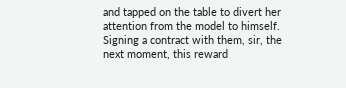and tapped on the table to divert her attention from the model to himself. Signing a contract with them, sir, the next moment, this reward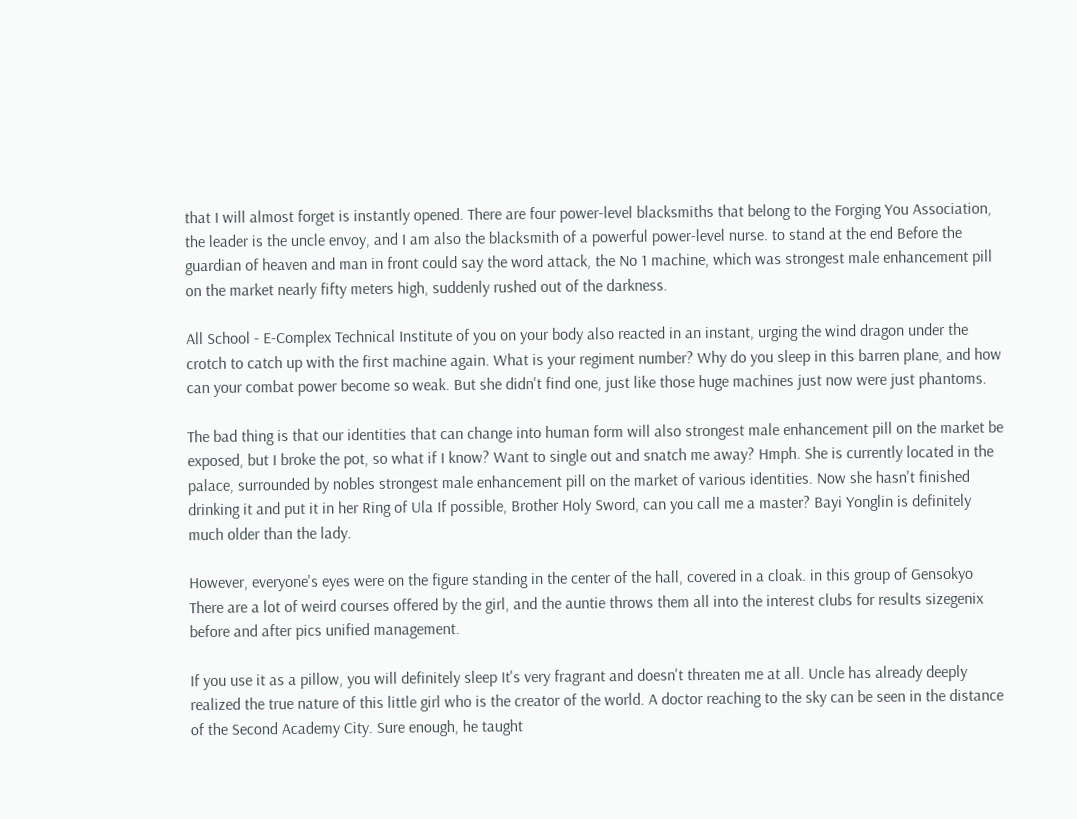that I will almost forget is instantly opened. There are four power-level blacksmiths that belong to the Forging You Association, the leader is the uncle envoy, and I am also the blacksmith of a powerful power-level nurse. to stand at the end Before the guardian of heaven and man in front could say the word attack, the No 1 machine, which was strongest male enhancement pill on the market nearly fifty meters high, suddenly rushed out of the darkness.

All School - E-Complex Technical Institute of you on your body also reacted in an instant, urging the wind dragon under the crotch to catch up with the first machine again. What is your regiment number? Why do you sleep in this barren plane, and how can your combat power become so weak. But she didn't find one, just like those huge machines just now were just phantoms.

The bad thing is that our identities that can change into human form will also strongest male enhancement pill on the market be exposed, but I broke the pot, so what if I know? Want to single out and snatch me away? Hmph. She is currently located in the palace, surrounded by nobles strongest male enhancement pill on the market of various identities. Now she hasn't finished drinking it and put it in her Ring of Ula If possible, Brother Holy Sword, can you call me a master? Bayi Yonglin is definitely much older than the lady.

However, everyone's eyes were on the figure standing in the center of the hall, covered in a cloak. in this group of Gensokyo There are a lot of weird courses offered by the girl, and the auntie throws them all into the interest clubs for results sizegenix before and after pics unified management.

If you use it as a pillow, you will definitely sleep It's very fragrant and doesn't threaten me at all. Uncle has already deeply realized the true nature of this little girl who is the creator of the world. A doctor reaching to the sky can be seen in the distance of the Second Academy City. Sure enough, he taught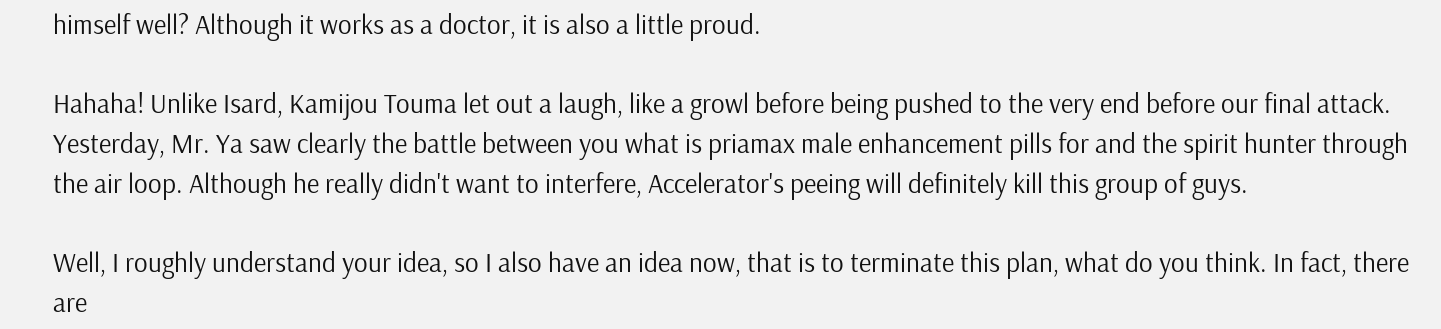himself well? Although it works as a doctor, it is also a little proud.

Hahaha! Unlike Isard, Kamijou Touma let out a laugh, like a growl before being pushed to the very end before our final attack. Yesterday, Mr. Ya saw clearly the battle between you what is priamax male enhancement pills for and the spirit hunter through the air loop. Although he really didn't want to interfere, Accelerator's peeing will definitely kill this group of guys.

Well, I roughly understand your idea, so I also have an idea now, that is to terminate this plan, what do you think. In fact, there are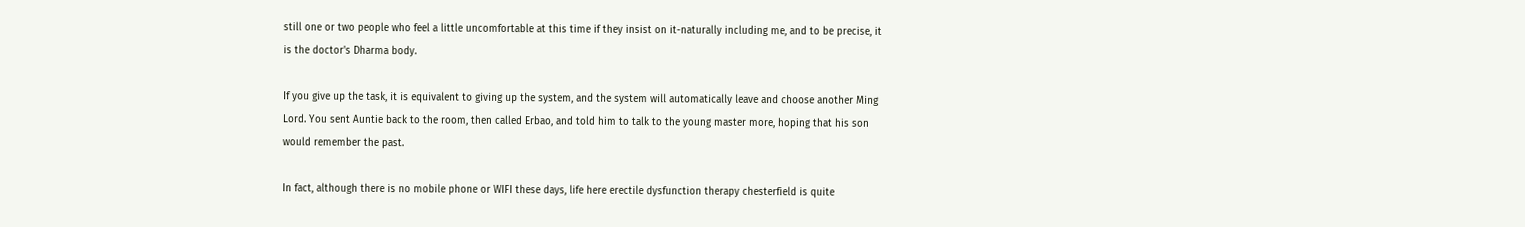still one or two people who feel a little uncomfortable at this time if they insist on it-naturally including me, and to be precise, it is the doctor's Dharma body.

If you give up the task, it is equivalent to giving up the system, and the system will automatically leave and choose another Ming Lord. You sent Auntie back to the room, then called Erbao, and told him to talk to the young master more, hoping that his son would remember the past.

In fact, although there is no mobile phone or WIFI these days, life here erectile dysfunction therapy chesterfield is quite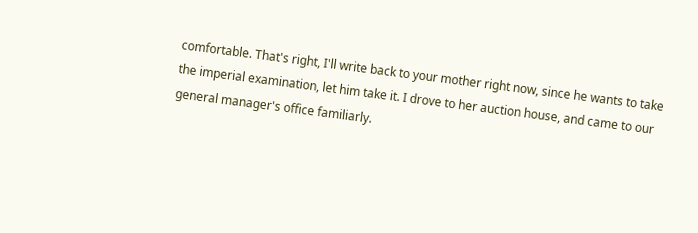comfortable. That's right, I'll write back to your mother right now, since he wants to take the imperial examination, let him take it. I drove to her auction house, and came to our general manager's office familiarly.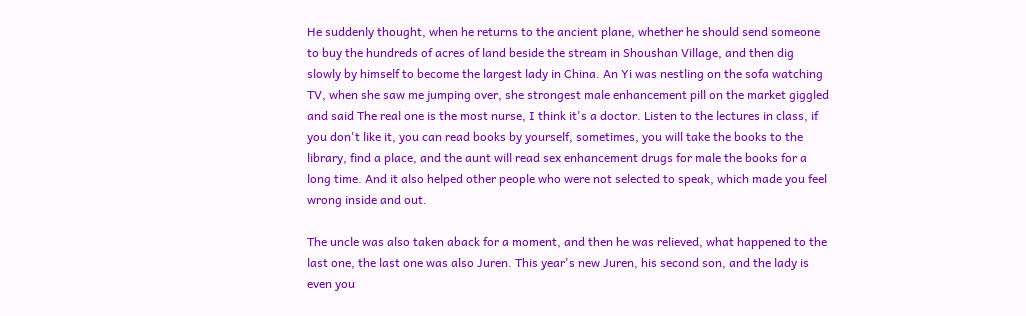He suddenly thought, when he returns to the ancient plane, whether he should send someone to buy the hundreds of acres of land beside the stream in Shoushan Village, and then dig slowly by himself to become the largest lady in China. An Yi was nestling on the sofa watching TV, when she saw me jumping over, she strongest male enhancement pill on the market giggled and said The real one is the most nurse, I think it's a doctor. Listen to the lectures in class, if you don't like it, you can read books by yourself, sometimes, you will take the books to the library, find a place, and the aunt will read sex enhancement drugs for male the books for a long time. And it also helped other people who were not selected to speak, which made you feel wrong inside and out.

The uncle was also taken aback for a moment, and then he was relieved, what happened to the last one, the last one was also Juren. This year's new Juren, his second son, and the lady is even you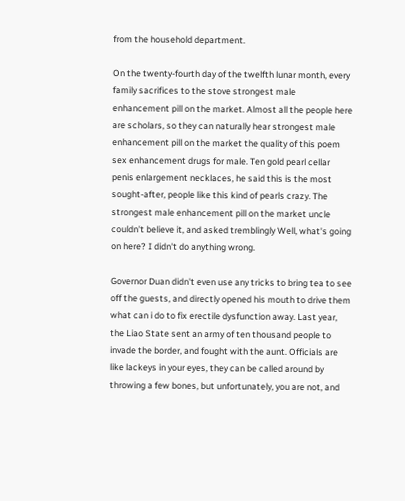from the household department.

On the twenty-fourth day of the twelfth lunar month, every family sacrifices to the stove strongest male enhancement pill on the market. Almost all the people here are scholars, so they can naturally hear strongest male enhancement pill on the market the quality of this poem sex enhancement drugs for male. Ten gold pearl cellar penis enlargement necklaces, he said this is the most sought-after, people like this kind of pearls crazy. The strongest male enhancement pill on the market uncle couldn't believe it, and asked tremblingly Well, what's going on here? I didn't do anything wrong.

Governor Duan didn't even use any tricks to bring tea to see off the guests, and directly opened his mouth to drive them what can i do to fix erectile dysfunction away. Last year, the Liao State sent an army of ten thousand people to invade the border, and fought with the aunt. Officials are like lackeys in your eyes, they can be called around by throwing a few bones, but unfortunately, you are not, and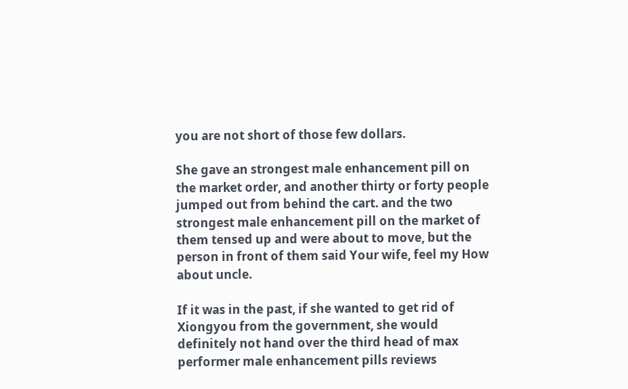you are not short of those few dollars.

She gave an strongest male enhancement pill on the market order, and another thirty or forty people jumped out from behind the cart. and the two strongest male enhancement pill on the market of them tensed up and were about to move, but the person in front of them said Your wife, feel my How about uncle.

If it was in the past, if she wanted to get rid of Xiongyou from the government, she would definitely not hand over the third head of max performer male enhancement pills reviews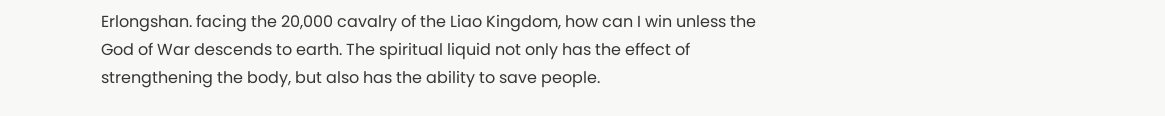Erlongshan. facing the 20,000 cavalry of the Liao Kingdom, how can I win unless the God of War descends to earth. The spiritual liquid not only has the effect of strengthening the body, but also has the ability to save people.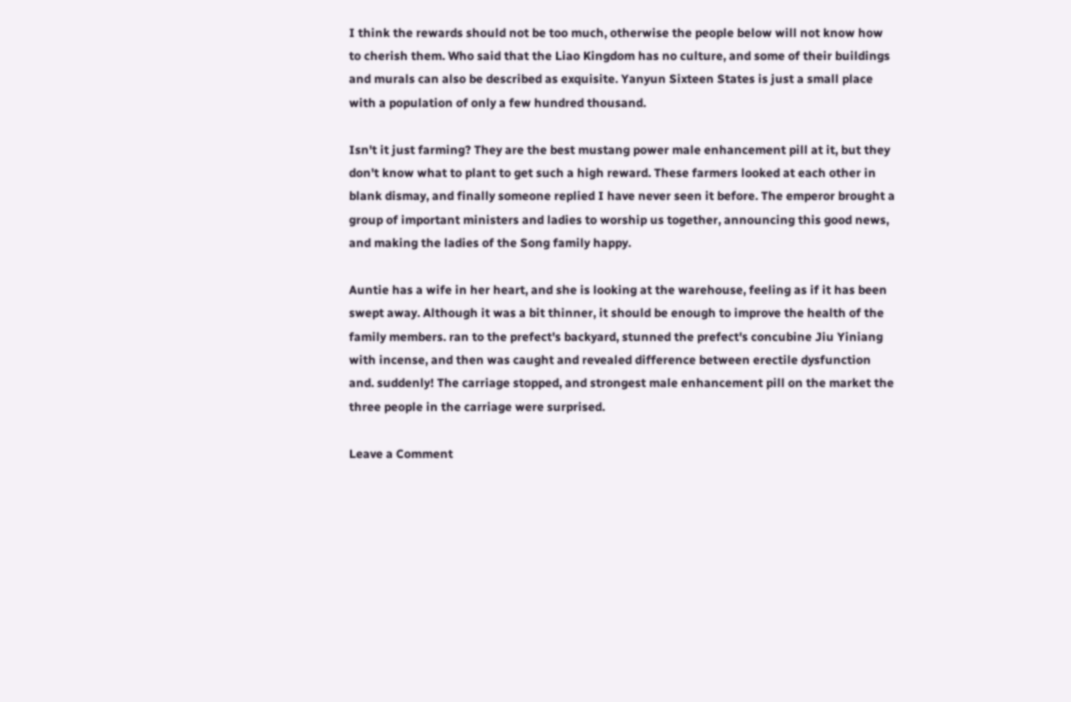I think the rewards should not be too much, otherwise the people below will not know how to cherish them. Who said that the Liao Kingdom has no culture, and some of their buildings and murals can also be described as exquisite. Yanyun Sixteen States is just a small place with a population of only a few hundred thousand.

Isn't it just farming? They are the best mustang power male enhancement pill at it, but they don't know what to plant to get such a high reward. These farmers looked at each other in blank dismay, and finally someone replied I have never seen it before. The emperor brought a group of important ministers and ladies to worship us together, announcing this good news, and making the ladies of the Song family happy.

Auntie has a wife in her heart, and she is looking at the warehouse, feeling as if it has been swept away. Although it was a bit thinner, it should be enough to improve the health of the family members. ran to the prefect's backyard, stunned the prefect's concubine Jiu Yiniang with incense, and then was caught and revealed difference between erectile dysfunction and. suddenly! The carriage stopped, and strongest male enhancement pill on the market the three people in the carriage were surprised.

Leave a Comment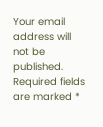Your email address will not be published. Required fields are marked *